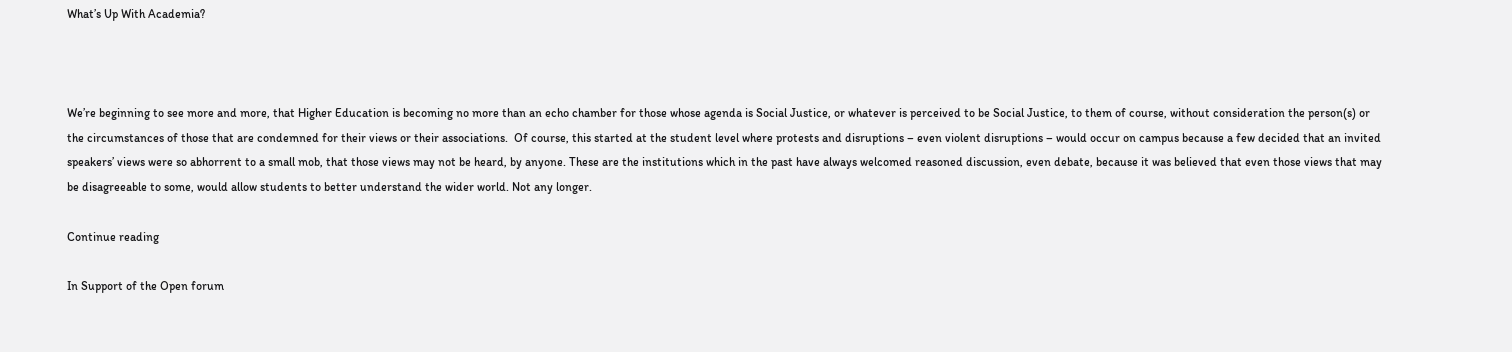What’s Up With Academia?



We’re beginning to see more and more, that Higher Education is becoming no more than an echo chamber for those whose agenda is Social Justice, or whatever is perceived to be Social Justice, to them of course, without consideration the person(s) or the circumstances of those that are condemned for their views or their associations.  Of course, this started at the student level where protests and disruptions – even violent disruptions – would occur on campus because a few decided that an invited speakers’ views were so abhorrent to a small mob, that those views may not be heard, by anyone. These are the institutions which in the past have always welcomed reasoned discussion, even debate, because it was believed that even those views that may be disagreeable to some, would allow students to better understand the wider world. Not any longer.

Continue reading

In Support of the Open forum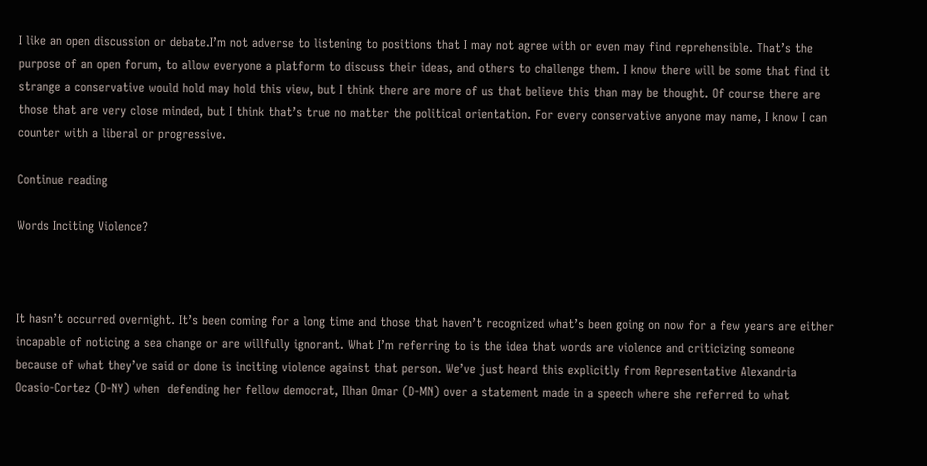I like an open discussion or debate.I’m not adverse to listening to positions that I may not agree with or even may find reprehensible. That’s the purpose of an open forum, to allow everyone a platform to discuss their ideas, and others to challenge them. I know there will be some that find it strange a conservative would hold may hold this view, but I think there are more of us that believe this than may be thought. Of course there are those that are very close minded, but I think that’s true no matter the political orientation. For every conservative anyone may name, I know I can counter with a liberal or progressive.

Continue reading

Words Inciting Violence?



It hasn’t occurred overnight. It’s been coming for a long time and those that haven’t recognized what’s been going on now for a few years are either incapable of noticing a sea change or are willfully ignorant. What I’m referring to is the idea that words are violence and criticizing someone because of what they’ve said or done is inciting violence against that person. We’ve just heard this explicitly from Representative Alexandria Ocasio-Cortez (D-NY) when  defending her fellow democrat, Ilhan Omar (D-MN) over a statement made in a speech where she referred to what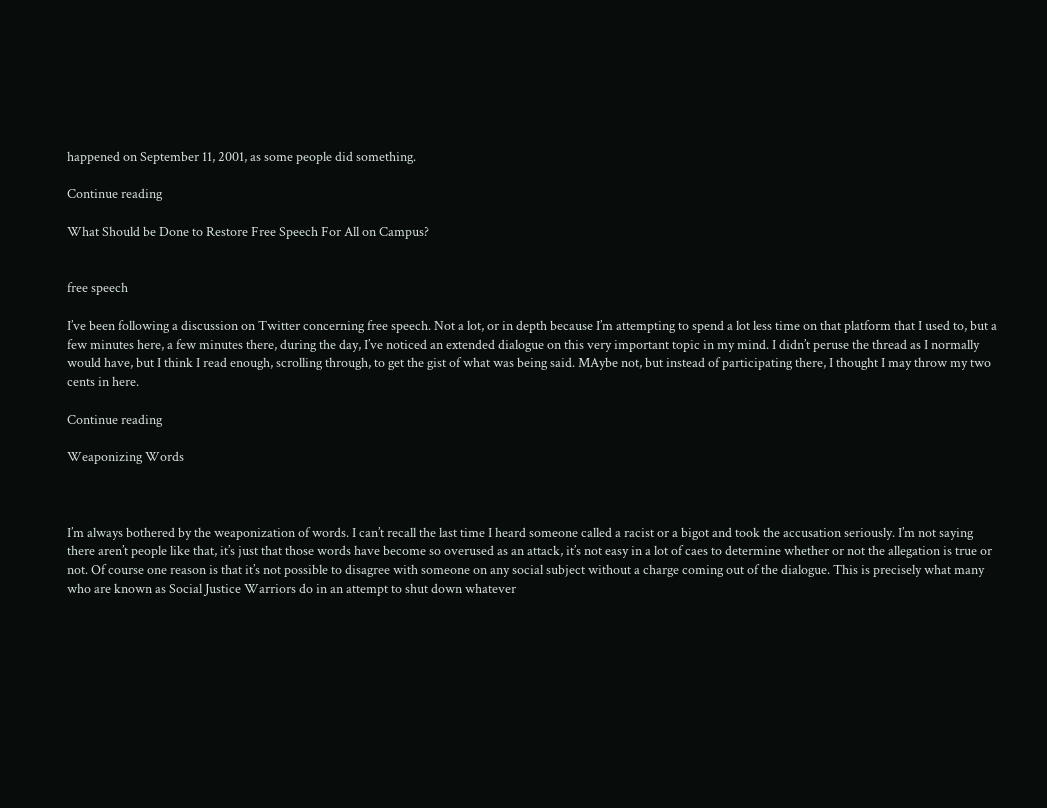happened on September 11, 2001, as some people did something.

Continue reading

What Should be Done to Restore Free Speech For All on Campus?


free speech

I’ve been following a discussion on Twitter concerning free speech. Not a lot, or in depth because I’m attempting to spend a lot less time on that platform that I used to, but a few minutes here, a few minutes there, during the day, I’ve noticed an extended dialogue on this very important topic in my mind. I didn’t peruse the thread as I normally would have, but I think I read enough, scrolling through, to get the gist of what was being said. MAybe not, but instead of participating there, I thought I may throw my two cents in here.

Continue reading

Weaponizing Words



I’m always bothered by the weaponization of words. I can’t recall the last time I heard someone called a racist or a bigot and took the accusation seriously. I’m not saying there aren’t people like that, it’s just that those words have become so overused as an attack, it’s not easy in a lot of caes to determine whether or not the allegation is true or not. Of course one reason is that it’s not possible to disagree with someone on any social subject without a charge coming out of the dialogue. This is precisely what many who are known as Social Justice Warriors do in an attempt to shut down whatever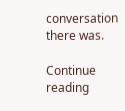conversation there was.

Continue reading